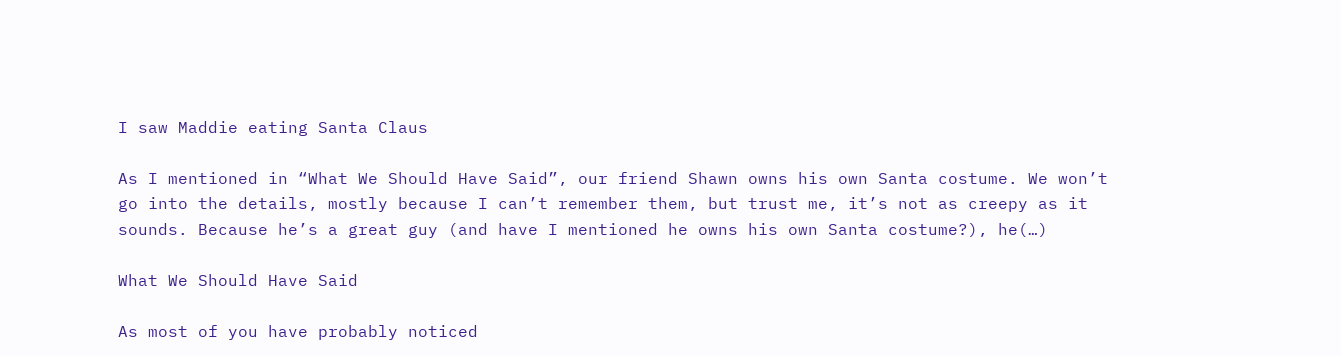I saw Maddie eating Santa Claus

As I mentioned in “What We Should Have Said”, our friend Shawn owns his own Santa costume. We won’t go into the details, mostly because I can’t remember them, but trust me, it’s not as creepy as it sounds. Because he’s a great guy (and have I mentioned he owns his own Santa costume?), he(…)

What We Should Have Said

As most of you have probably noticed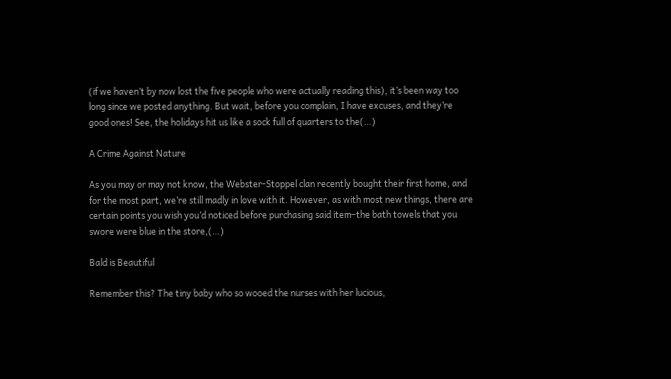(if we haven’t by now lost the five people who were actually reading this), it’s been way too long since we posted anything. But wait, before you complain, I have excuses, and they’re good ones! See, the holidays hit us like a sock full of quarters to the(…)

A Crime Against Nature

As you may or may not know, the Webster-Stoppel clan recently bought their first home, and for the most part, we’re still madly in love with it. However, as with most new things, there are certain points you wish you’d noticed before purchasing said item–the bath towels that you swore were blue in the store,(…)

Bald is Beautiful

Remember this? The tiny baby who so wooed the nurses with her lucious,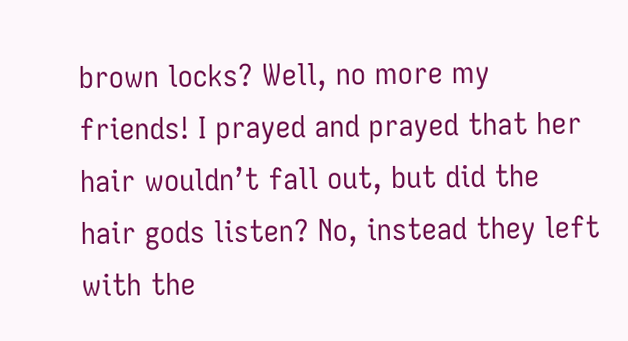brown locks? Well, no more my friends! I prayed and prayed that her hair wouldn’t fall out, but did the hair gods listen? No, instead they left with the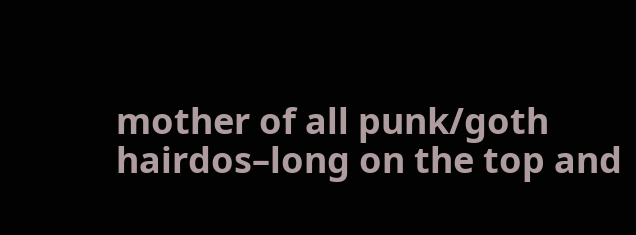mother of all punk/goth hairdos–long on the top and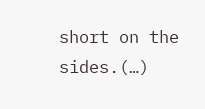short on the sides.(…)